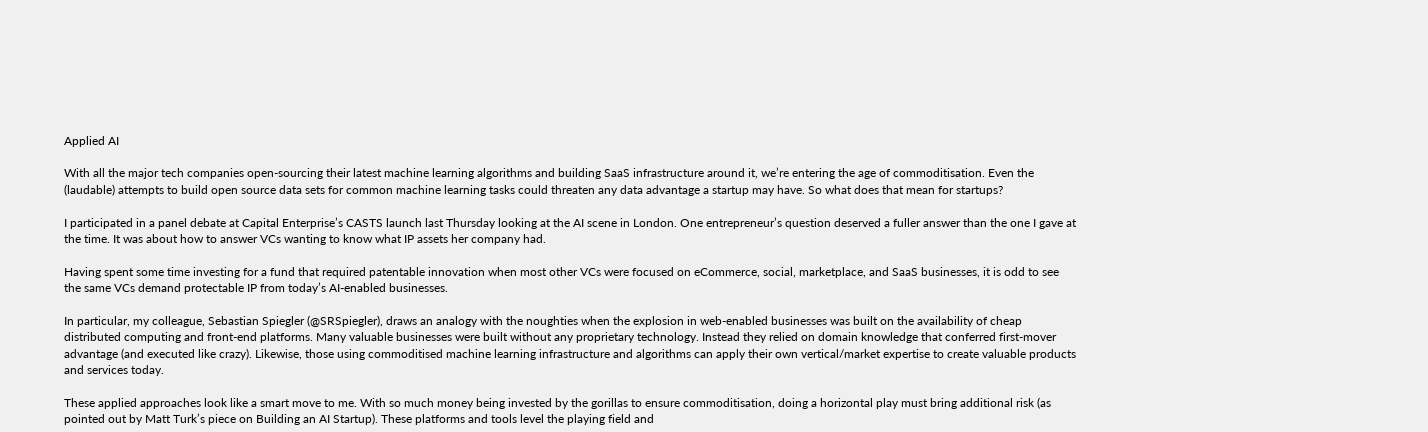Applied AI

With all the major tech companies open-sourcing their latest machine learning algorithms and building SaaS infrastructure around it, we’re entering the age of commoditisation. Even the (laudable) attempts to build open source data sets for common machine learning tasks could threaten any data advantage a startup may have. So what does that mean for startups?

I participated in a panel debate at Capital Enterprise’s CASTS launch last Thursday looking at the AI scene in London. One entrepreneur’s question deserved a fuller answer than the one I gave at the time. It was about how to answer VCs wanting to know what IP assets her company had.

Having spent some time investing for a fund that required patentable innovation when most other VCs were focused on eCommerce, social, marketplace, and SaaS businesses, it is odd to see the same VCs demand protectable IP from today’s AI-enabled businesses.

In particular, my colleague, Sebastian Spiegler (@SRSpiegler), draws an analogy with the noughties when the explosion in web-enabled businesses was built on the availability of cheap distributed computing and front-end platforms. Many valuable businesses were built without any proprietary technology. Instead they relied on domain knowledge that conferred first-mover advantage (and executed like crazy). Likewise, those using commoditised machine learning infrastructure and algorithms can apply their own vertical/market expertise to create valuable products and services today.

These applied approaches look like a smart move to me. With so much money being invested by the gorillas to ensure commoditisation, doing a horizontal play must bring additional risk (as pointed out by Matt Turk’s piece on Building an AI Startup). These platforms and tools level the playing field and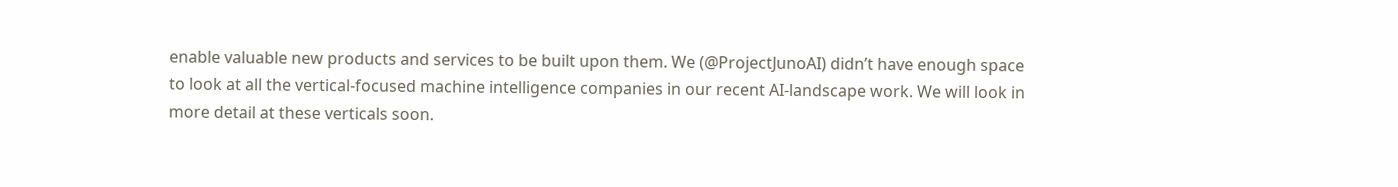enable valuable new products and services to be built upon them. We (@ProjectJunoAI) didn’t have enough space to look at all the vertical-focused machine intelligence companies in our recent AI-landscape work. We will look in more detail at these verticals soon.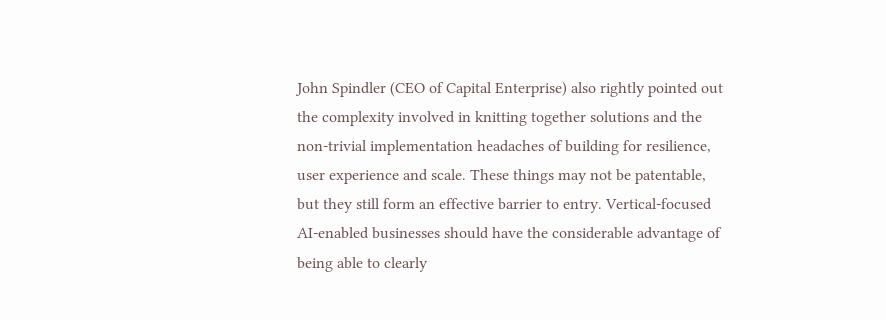John Spindler (CEO of Capital Enterprise) also rightly pointed out the complexity involved in knitting together solutions and the non-trivial implementation headaches of building for resilience, user experience and scale. These things may not be patentable, but they still form an effective barrier to entry. Vertical-focused AI-enabled businesses should have the considerable advantage of being able to clearly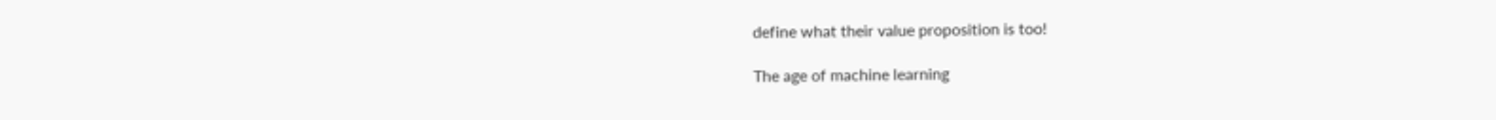define what their value proposition is too!

The age of machine learning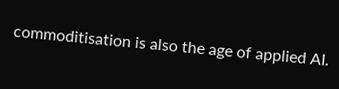commoditisation is also the age of applied AI.